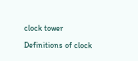clock tower

Definitions of clock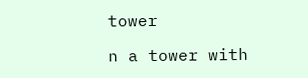tower

n a tower with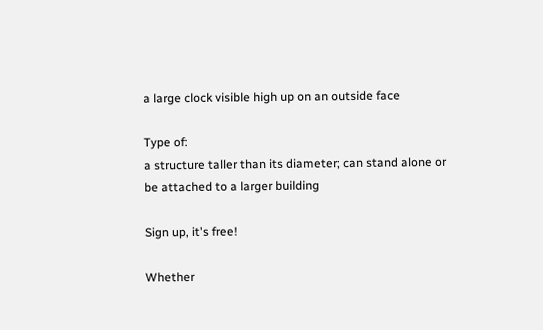a large clock visible high up on an outside face

Type of:
a structure taller than its diameter; can stand alone or be attached to a larger building

Sign up, it's free!

Whether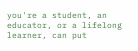you're a student, an educator, or a lifelong learner, can put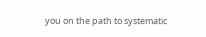you on the path to systematic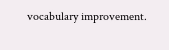vocabulary improvement.